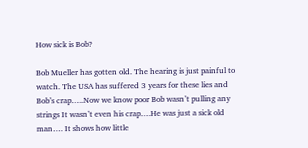How sick is Bob?

Bob Mueller has gotten old. The hearing is just painful to watch. The USA has suffered 3 years for these lies and Bob’s crap…..Now we know poor Bob wasn’t pulling any strings It wasn’t even his crap….He was just a sick old man…. It shows how little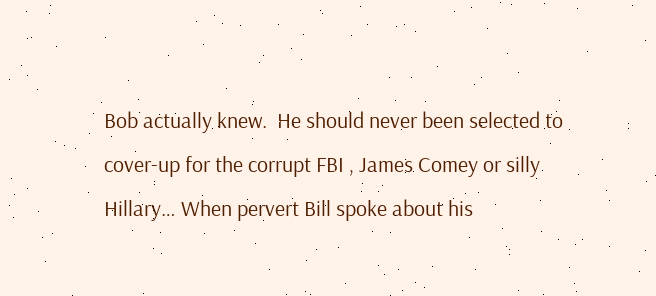Bob actually knew.  He should never been selected to cover-up for the corrupt FBI , James Comey or silly Hillary… When pervert Bill spoke about his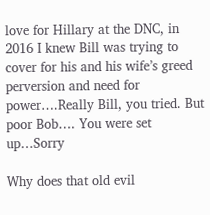love for Hillary at the DNC, in 2016 I knew Bill was trying to cover for his and his wife’s greed perversion and need for power….Really Bill, you tried. But poor Bob…. You were set up…Sorry

Why does that old evil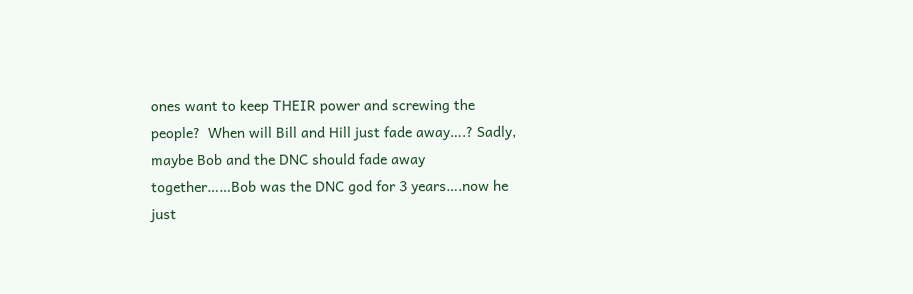ones want to keep THEIR power and screwing the people?  When will Bill and Hill just fade away….? Sadly, maybe Bob and the DNC should fade away together……Bob was the DNC god for 3 years….now he just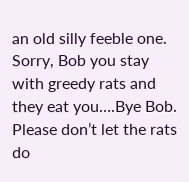an old silly feeble one. Sorry, Bob you stay with greedy rats and they eat you….Bye Bob. Please don’t let the rats do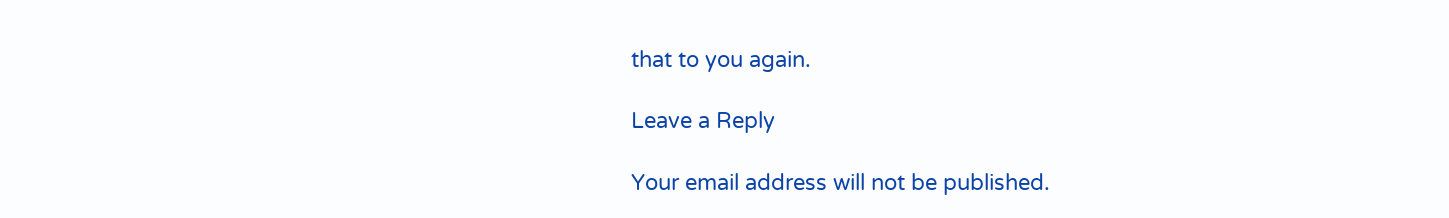that to you again.

Leave a Reply

Your email address will not be published.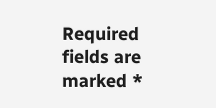Required fields are marked *